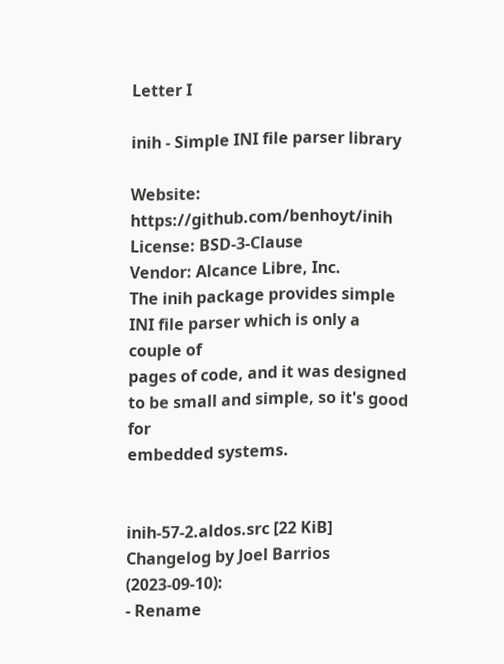Letter I

inih - Simple INI file parser library

Website: https://github.com/benhoyt/inih
License: BSD-3-Clause
Vendor: Alcance Libre, Inc.
The inih package provides simple INI file parser which is only a couple of
pages of code, and it was designed to be small and simple, so it's good for
embedded systems.


inih-57-2.aldos.src [22 KiB] Changelog by Joel Barrios (2023-09-10):
- Rename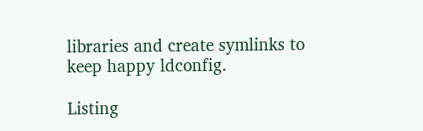libraries and create symlinks to keep happy ldconfig.

Listing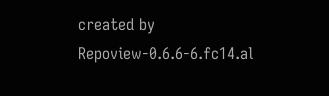created by Repoview-0.6.6-6.fc14.al